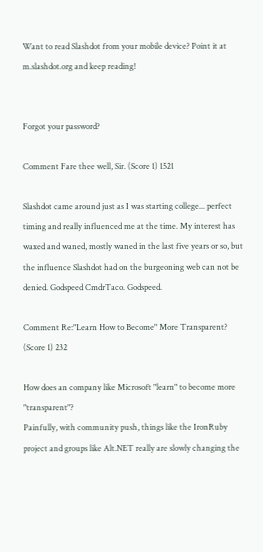Want to read Slashdot from your mobile device? Point it at m.slashdot.org and keep reading!


Forgot your password?

Comment Fare thee well, Sir. (Score 1) 1521

Slashdot came around just as I was starting college... perfect timing and really influenced me at the time. My interest has waxed and waned, mostly waned in the last five years or so, but the influence Slashdot had on the burgeoning web can not be denied. Godspeed CmdrTaco. Godspeed.

Comment Re:"Learn How to Become" More Transparent? (Score 1) 232

How does an company like Microsoft "learn" to become more "transparent"?
Painfully, with community push, things like the IronRuby project and groups like Alt.NET really are slowly changing the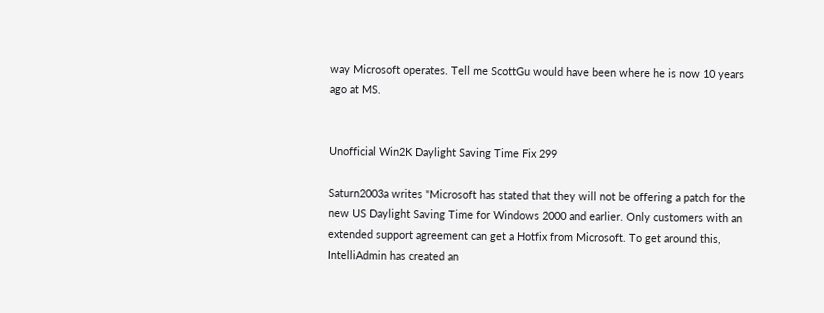way Microsoft operates. Tell me ScottGu would have been where he is now 10 years ago at MS.


Unofficial Win2K Daylight Saving Time Fix 299

Saturn2003a writes "Microsoft has stated that they will not be offering a patch for the new US Daylight Saving Time for Windows 2000 and earlier. Only customers with an extended support agreement can get a Hotfix from Microsoft. To get around this, IntelliAdmin has created an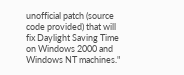unofficial patch (source code provided) that will fix Daylight Saving Time on Windows 2000 and Windows NT machines."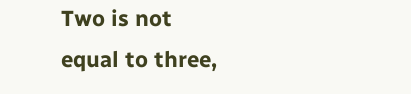Two is not equal to three,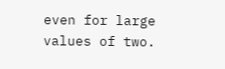even for large values of two.